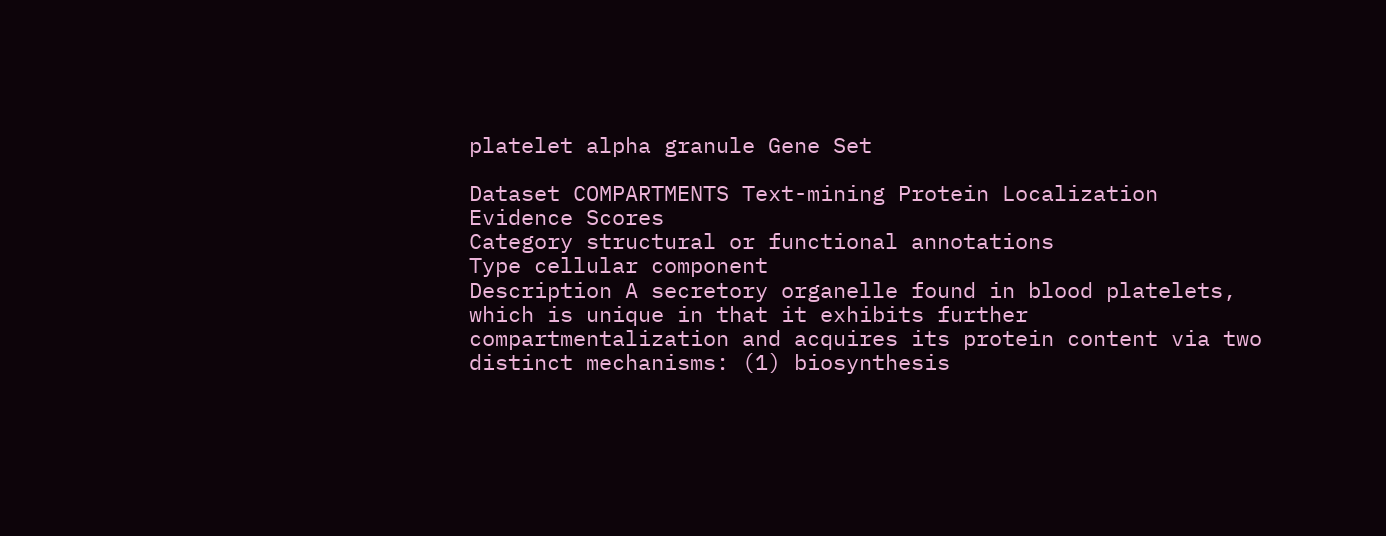platelet alpha granule Gene Set

Dataset COMPARTMENTS Text-mining Protein Localization Evidence Scores
Category structural or functional annotations
Type cellular component
Description A secretory organelle found in blood platelets, which is unique in that it exhibits further compartmentalization and acquires its protein content via two distinct mechanisms: (1) biosynthesis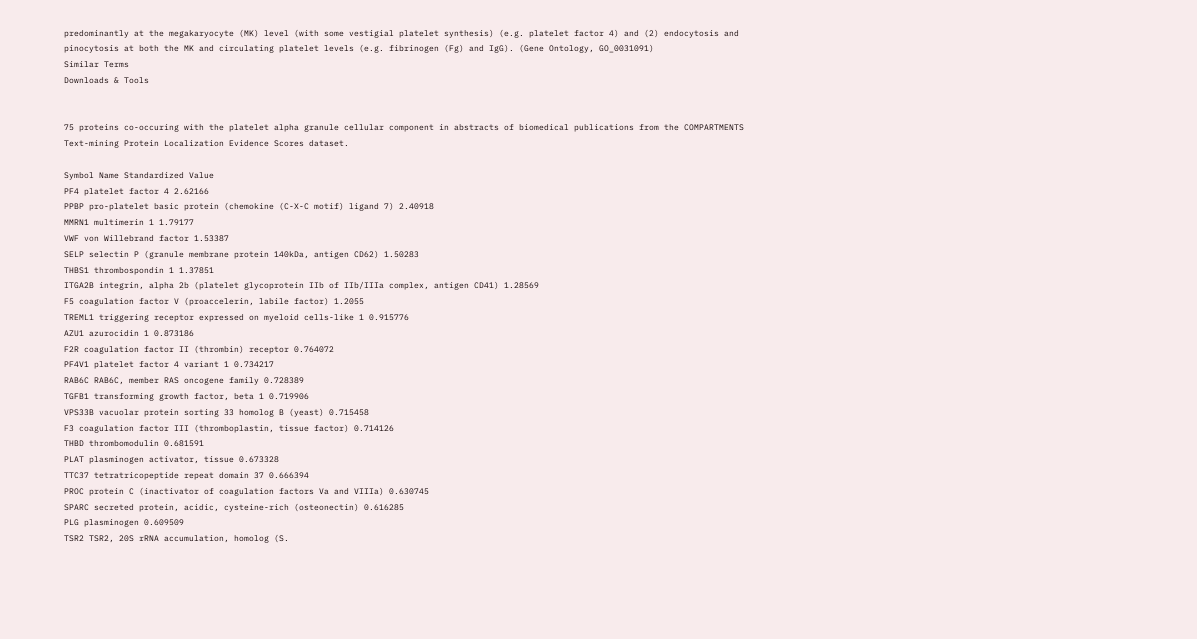predominantly at the megakaryocyte (MK) level (with some vestigial platelet synthesis) (e.g. platelet factor 4) and (2) endocytosis and pinocytosis at both the MK and circulating platelet levels (e.g. fibrinogen (Fg) and IgG). (Gene Ontology, GO_0031091)
Similar Terms
Downloads & Tools


75 proteins co-occuring with the platelet alpha granule cellular component in abstracts of biomedical publications from the COMPARTMENTS Text-mining Protein Localization Evidence Scores dataset.

Symbol Name Standardized Value
PF4 platelet factor 4 2.62166
PPBP pro-platelet basic protein (chemokine (C-X-C motif) ligand 7) 2.40918
MMRN1 multimerin 1 1.79177
VWF von Willebrand factor 1.53387
SELP selectin P (granule membrane protein 140kDa, antigen CD62) 1.50283
THBS1 thrombospondin 1 1.37851
ITGA2B integrin, alpha 2b (platelet glycoprotein IIb of IIb/IIIa complex, antigen CD41) 1.28569
F5 coagulation factor V (proaccelerin, labile factor) 1.2055
TREML1 triggering receptor expressed on myeloid cells-like 1 0.915776
AZU1 azurocidin 1 0.873186
F2R coagulation factor II (thrombin) receptor 0.764072
PF4V1 platelet factor 4 variant 1 0.734217
RAB6C RAB6C, member RAS oncogene family 0.728389
TGFB1 transforming growth factor, beta 1 0.719906
VPS33B vacuolar protein sorting 33 homolog B (yeast) 0.715458
F3 coagulation factor III (thromboplastin, tissue factor) 0.714126
THBD thrombomodulin 0.681591
PLAT plasminogen activator, tissue 0.673328
TTC37 tetratricopeptide repeat domain 37 0.666394
PROC protein C (inactivator of coagulation factors Va and VIIIa) 0.630745
SPARC secreted protein, acidic, cysteine-rich (osteonectin) 0.616285
PLG plasminogen 0.609509
TSR2 TSR2, 20S rRNA accumulation, homolog (S.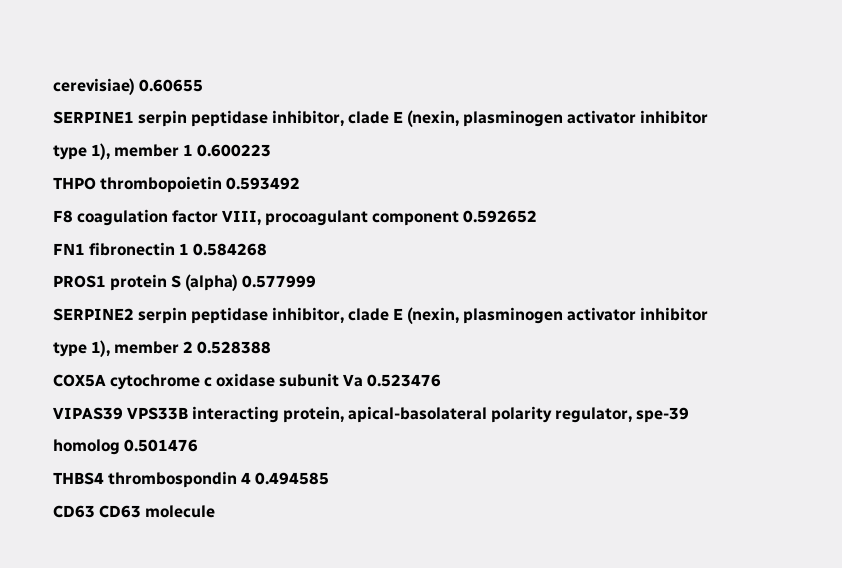cerevisiae) 0.60655
SERPINE1 serpin peptidase inhibitor, clade E (nexin, plasminogen activator inhibitor type 1), member 1 0.600223
THPO thrombopoietin 0.593492
F8 coagulation factor VIII, procoagulant component 0.592652
FN1 fibronectin 1 0.584268
PROS1 protein S (alpha) 0.577999
SERPINE2 serpin peptidase inhibitor, clade E (nexin, plasminogen activator inhibitor type 1), member 2 0.528388
COX5A cytochrome c oxidase subunit Va 0.523476
VIPAS39 VPS33B interacting protein, apical-basolateral polarity regulator, spe-39 homolog 0.501476
THBS4 thrombospondin 4 0.494585
CD63 CD63 molecule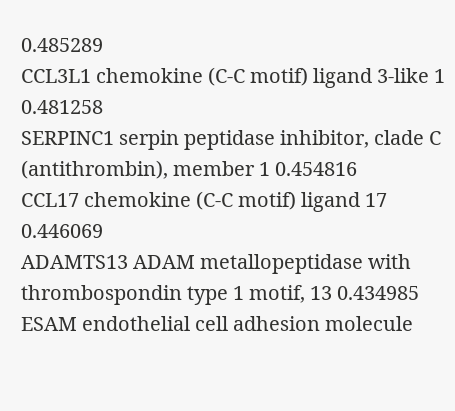0.485289
CCL3L1 chemokine (C-C motif) ligand 3-like 1 0.481258
SERPINC1 serpin peptidase inhibitor, clade C (antithrombin), member 1 0.454816
CCL17 chemokine (C-C motif) ligand 17 0.446069
ADAMTS13 ADAM metallopeptidase with thrombospondin type 1 motif, 13 0.434985
ESAM endothelial cell adhesion molecule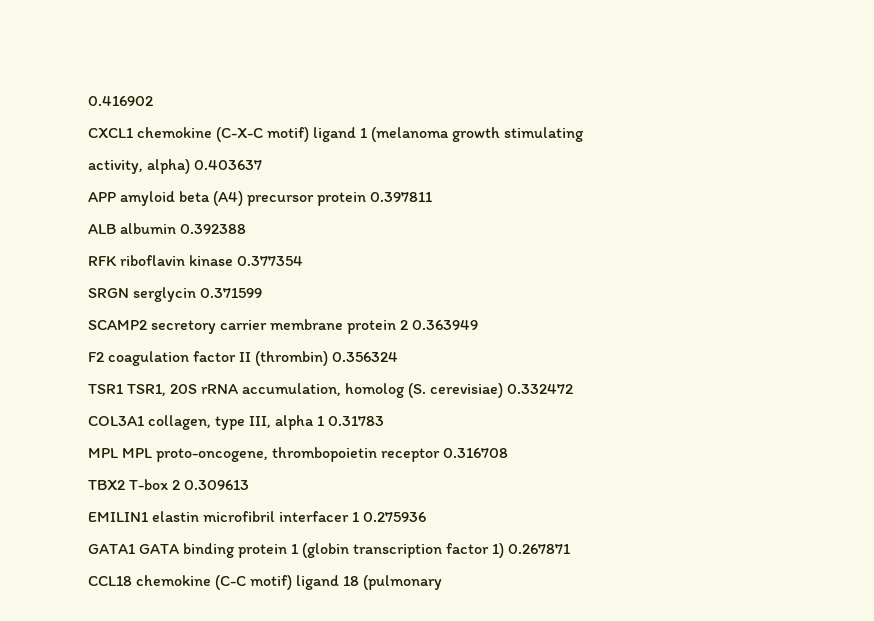0.416902
CXCL1 chemokine (C-X-C motif) ligand 1 (melanoma growth stimulating activity, alpha) 0.403637
APP amyloid beta (A4) precursor protein 0.397811
ALB albumin 0.392388
RFK riboflavin kinase 0.377354
SRGN serglycin 0.371599
SCAMP2 secretory carrier membrane protein 2 0.363949
F2 coagulation factor II (thrombin) 0.356324
TSR1 TSR1, 20S rRNA accumulation, homolog (S. cerevisiae) 0.332472
COL3A1 collagen, type III, alpha 1 0.31783
MPL MPL proto-oncogene, thrombopoietin receptor 0.316708
TBX2 T-box 2 0.309613
EMILIN1 elastin microfibril interfacer 1 0.275936
GATA1 GATA binding protein 1 (globin transcription factor 1) 0.267871
CCL18 chemokine (C-C motif) ligand 18 (pulmonary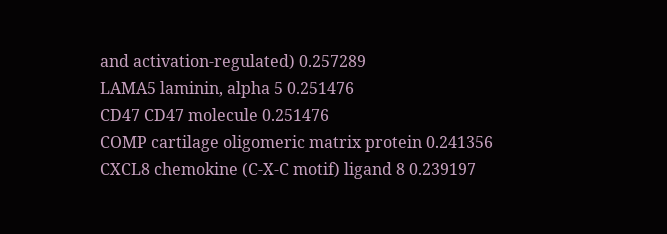and activation-regulated) 0.257289
LAMA5 laminin, alpha 5 0.251476
CD47 CD47 molecule 0.251476
COMP cartilage oligomeric matrix protein 0.241356
CXCL8 chemokine (C-X-C motif) ligand 8 0.239197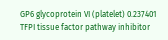GP6 glycoprotein VI (platelet) 0.237401
TFPI tissue factor pathway inhibitor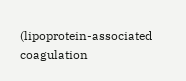(lipoprotein-associated coagulation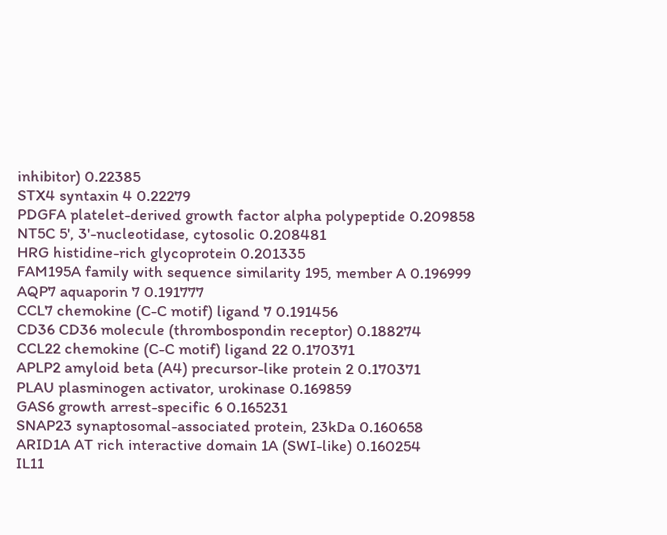inhibitor) 0.22385
STX4 syntaxin 4 0.22279
PDGFA platelet-derived growth factor alpha polypeptide 0.209858
NT5C 5', 3'-nucleotidase, cytosolic 0.208481
HRG histidine-rich glycoprotein 0.201335
FAM195A family with sequence similarity 195, member A 0.196999
AQP7 aquaporin 7 0.191777
CCL7 chemokine (C-C motif) ligand 7 0.191456
CD36 CD36 molecule (thrombospondin receptor) 0.188274
CCL22 chemokine (C-C motif) ligand 22 0.170371
APLP2 amyloid beta (A4) precursor-like protein 2 0.170371
PLAU plasminogen activator, urokinase 0.169859
GAS6 growth arrest-specific 6 0.165231
SNAP23 synaptosomal-associated protein, 23kDa 0.160658
ARID1A AT rich interactive domain 1A (SWI-like) 0.160254
IL11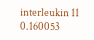interleukin 11 0.160053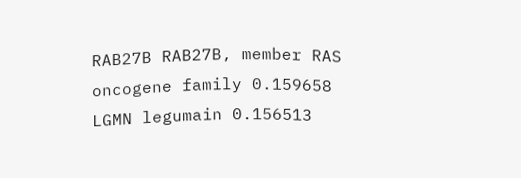RAB27B RAB27B, member RAS oncogene family 0.159658
LGMN legumain 0.156513